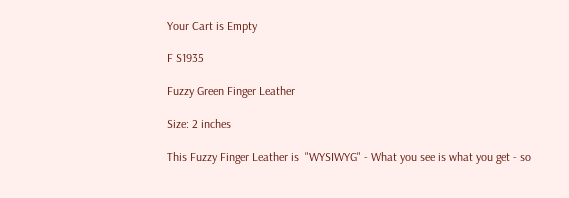Your Cart is Empty

F S1935

Fuzzy Green Finger Leather

Size: 2 inches

This Fuzzy Finger Leather is  "WYSIWYG" - What you see is what you get - so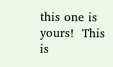this one is yours!  This is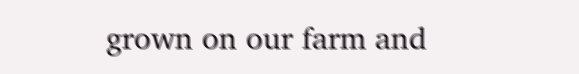grown on our farm and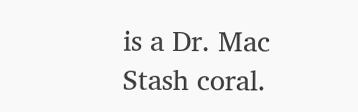is a Dr. Mac Stash coral.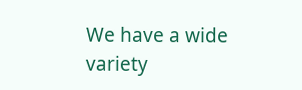We have a wide variety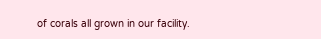of corals all grown in our facility.